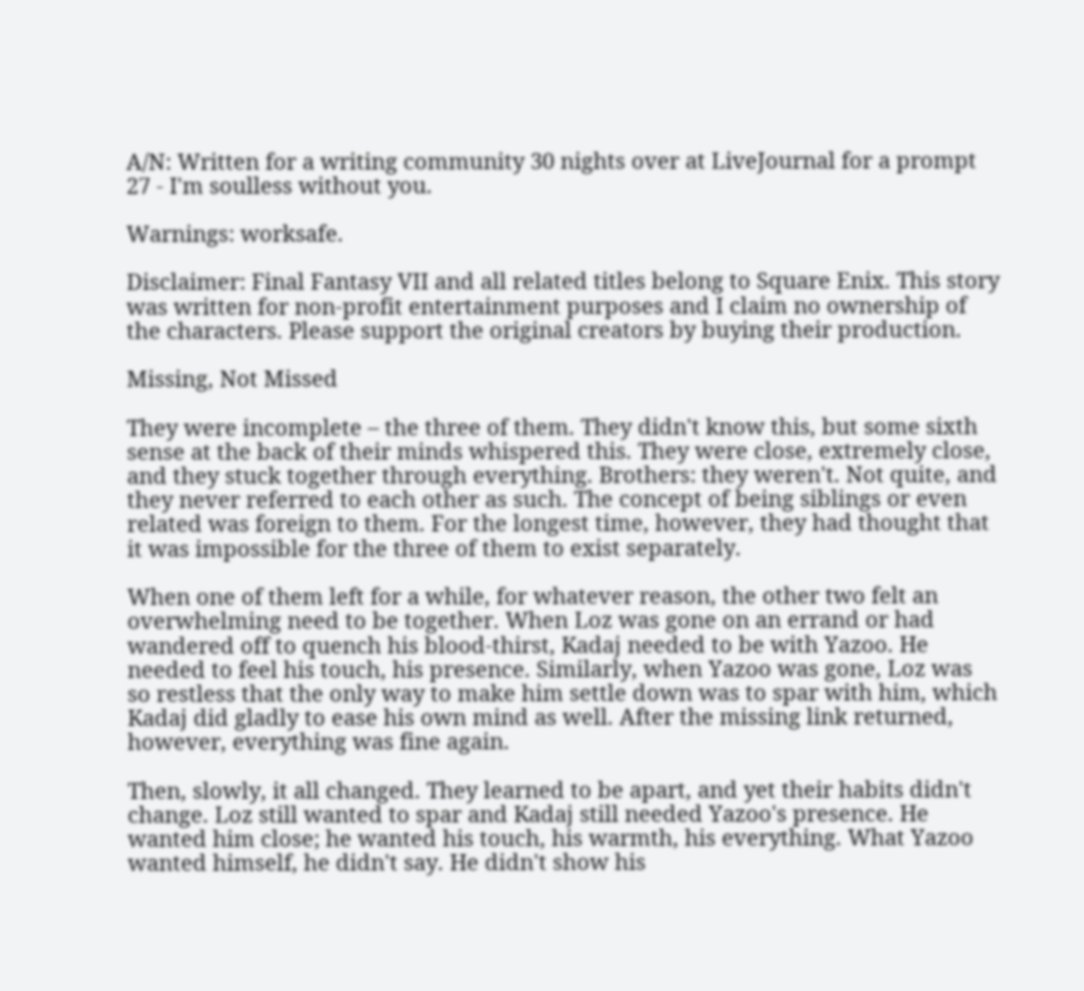A/N: Written for a writing community 30 nights over at LiveJournal for a prompt 27 - I'm soulless without you.

Warnings: worksafe.

Disclaimer: Final Fantasy VII and all related titles belong to Square Enix. This story was written for non-profit entertainment purposes and I claim no ownership of the characters. Please support the original creators by buying their production.

Missing, Not Missed

They were incomplete – the three of them. They didn't know this, but some sixth sense at the back of their minds whispered this. They were close, extremely close, and they stuck together through everything. Brothers: they weren't. Not quite, and they never referred to each other as such. The concept of being siblings or even related was foreign to them. For the longest time, however, they had thought that it was impossible for the three of them to exist separately.

When one of them left for a while, for whatever reason, the other two felt an overwhelming need to be together. When Loz was gone on an errand or had wandered off to quench his blood-thirst, Kadaj needed to be with Yazoo. He needed to feel his touch, his presence. Similarly, when Yazoo was gone, Loz was so restless that the only way to make him settle down was to spar with him, which Kadaj did gladly to ease his own mind as well. After the missing link returned, however, everything was fine again.

Then, slowly, it all changed. They learned to be apart, and yet their habits didn't change. Loz still wanted to spar and Kadaj still needed Yazoo's presence. He wanted him close; he wanted his touch, his warmth, his everything. What Yazoo wanted himself, he didn't say. He didn't show his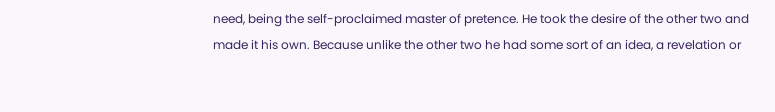need, being the self-proclaimed master of pretence. He took the desire of the other two and made it his own. Because unlike the other two he had some sort of an idea, a revelation or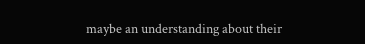maybe an understanding about their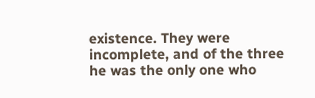existence. They were incomplete, and of the three he was the only one who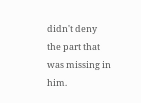didn't deny the part that was missing in him.